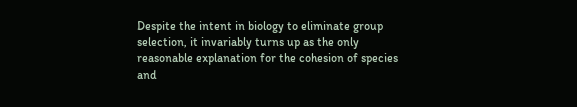Despite the intent in biology to eliminate group selection, it invariably turns up as the only reasonable explanation for the cohesion of species and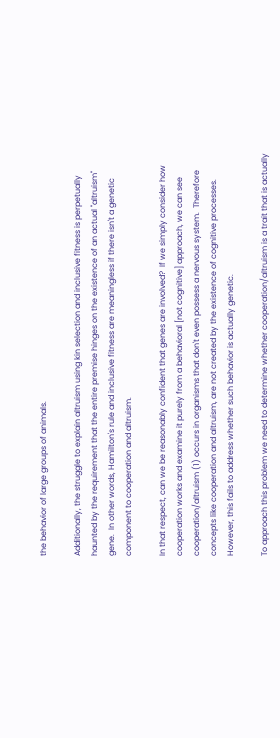the behavior of large groups of animals.

Additionally, the struggle to explain altruism using kin selection and inclusive fitness is perpetually haunted by the requirement that the entire premise hinges on the existence of an actual "altruism" gene.  In other words, Hamilton's rule and inclusive fitness are meaningless if there isn't a genetic component to cooperation and altruism.

In that respect, can we be reasonably confident that genes are involved?  If we simply consider how cooperation works and examine it purely from a behavioral [not cognitive] approach, we can see cooperation/altruism (1) occurs in organisms that don't even possess a nervous system.  Therefore concepts like cooperation and altruism, are not created by the existence of cognitive processes.  However, this fails to address whether such behavior is actually genetic.

To approach this problem we need to determine whether cooperation/altruism is a trait that is actually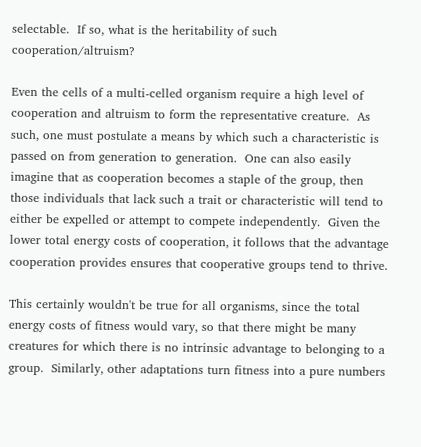selectable.  If so, what is the heritability of such cooperation/altruism?

Even the cells of a multi-celled organism require a high level of cooperation and altruism to form the representative creature.  As such, one must postulate a means by which such a characteristic is passed on from generation to generation.  One can also easily imagine that as cooperation becomes a staple of the group, then those individuals that lack such a trait or characteristic will tend to either be expelled or attempt to compete independently.  Given the lower total energy costs of cooperation, it follows that the advantage cooperation provides ensures that cooperative groups tend to thrive.

This certainly wouldn't be true for all organisms, since the total energy costs of fitness would vary, so that there might be many creatures for which there is no intrinsic advantage to belonging to a group.  Similarly, other adaptations turn fitness into a pure numbers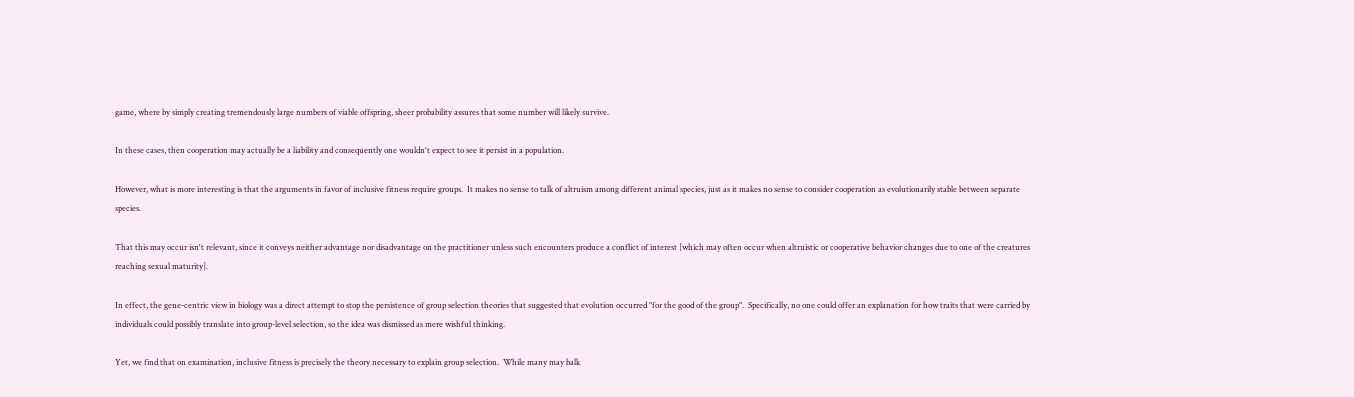game, where by simply creating tremendously large numbers of viable offspring, sheer probability assures that some number will likely survive.

In these cases, then cooperation may actually be a liability and consequently one wouldn't expect to see it persist in a population.

However, what is more interesting is that the arguments in favor of inclusive fitness require groups.  It makes no sense to talk of altruism among different animal species, just as it makes no sense to consider cooperation as evolutionarily stable between separate species.

That this may occur isn't relevant, since it conveys neither advantage nor disadvantage on the practitioner unless such encounters produce a conflict of interest [which may often occur when altruistic or cooperative behavior changes due to one of the creatures reaching sexual maturity].

In effect, the gene-centric view in biology was a direct attempt to stop the persistence of group selection theories that suggested that evolution occurred "for the good of the group".  Specifically, no one could offer an explanation for how traits that were carried by individuals could possibly translate into group-level selection, so the idea was dismissed as mere wishful thinking.

Yet, we find that on examination, inclusive fitness is precisely the theory necessary to explain group selection.  While many may balk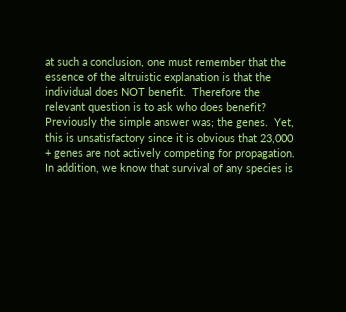at such a conclusion, one must remember that the essence of the altruistic explanation is that the individual does NOT benefit.  Therefore the relevant question is to ask who does benefit?  Previously the simple answer was; the genes.  Yet, this is unsatisfactory since it is obvious that 23,000 + genes are not actively competing for propagation.  In addition, we know that survival of any species is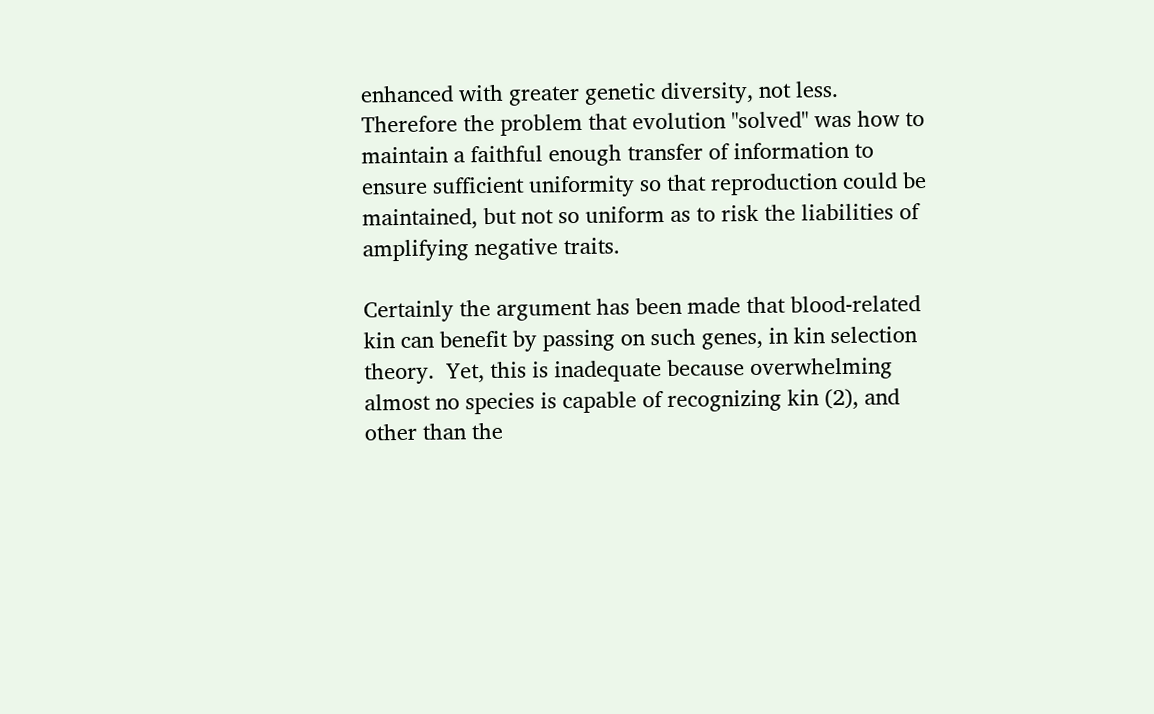enhanced with greater genetic diversity, not less.  Therefore the problem that evolution "solved" was how to maintain a faithful enough transfer of information to ensure sufficient uniformity so that reproduction could be maintained, but not so uniform as to risk the liabilities of amplifying negative traits.

Certainly the argument has been made that blood-related kin can benefit by passing on such genes, in kin selection theory.  Yet, this is inadequate because overwhelming almost no species is capable of recognizing kin (2), and other than the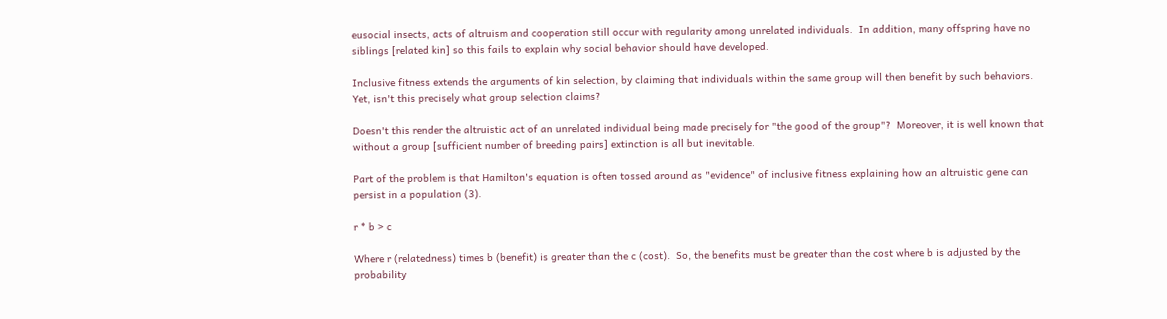eusocial insects, acts of altruism and cooperation still occur with regularity among unrelated individuals.  In addition, many offspring have no siblings [related kin] so this fails to explain why social behavior should have developed.

Inclusive fitness extends the arguments of kin selection, by claiming that individuals within the same group will then benefit by such behaviors.  Yet, isn't this precisely what group selection claims?

Doesn't this render the altruistic act of an unrelated individual being made precisely for "the good of the group"?  Moreover, it is well known that without a group [sufficient number of breeding pairs] extinction is all but inevitable.

Part of the problem is that Hamilton's equation is often tossed around as "evidence" of inclusive fitness explaining how an altruistic gene can persist in a population (3).

r * b > c

Where r (relatedness) times b (benefit) is greater than the c (cost).  So, the benefits must be greater than the cost where b is adjusted by the probability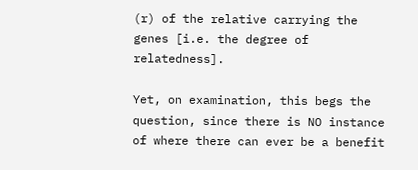(r) of the relative carrying the genes [i.e. the degree of relatedness].

Yet, on examination, this begs the question, since there is NO instance of where there can ever be a benefit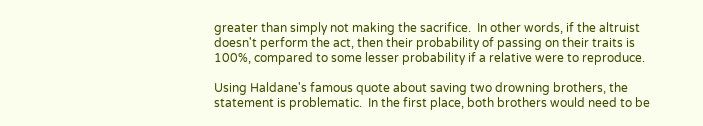greater than simply not making the sacrifice.  In other words, if the altruist doesn't perform the act, then their probability of passing on their traits is 100%, compared to some lesser probability if a relative were to reproduce.

Using Haldane's famous quote about saving two drowning brothers, the statement is problematic.  In the first place, both brothers would need to be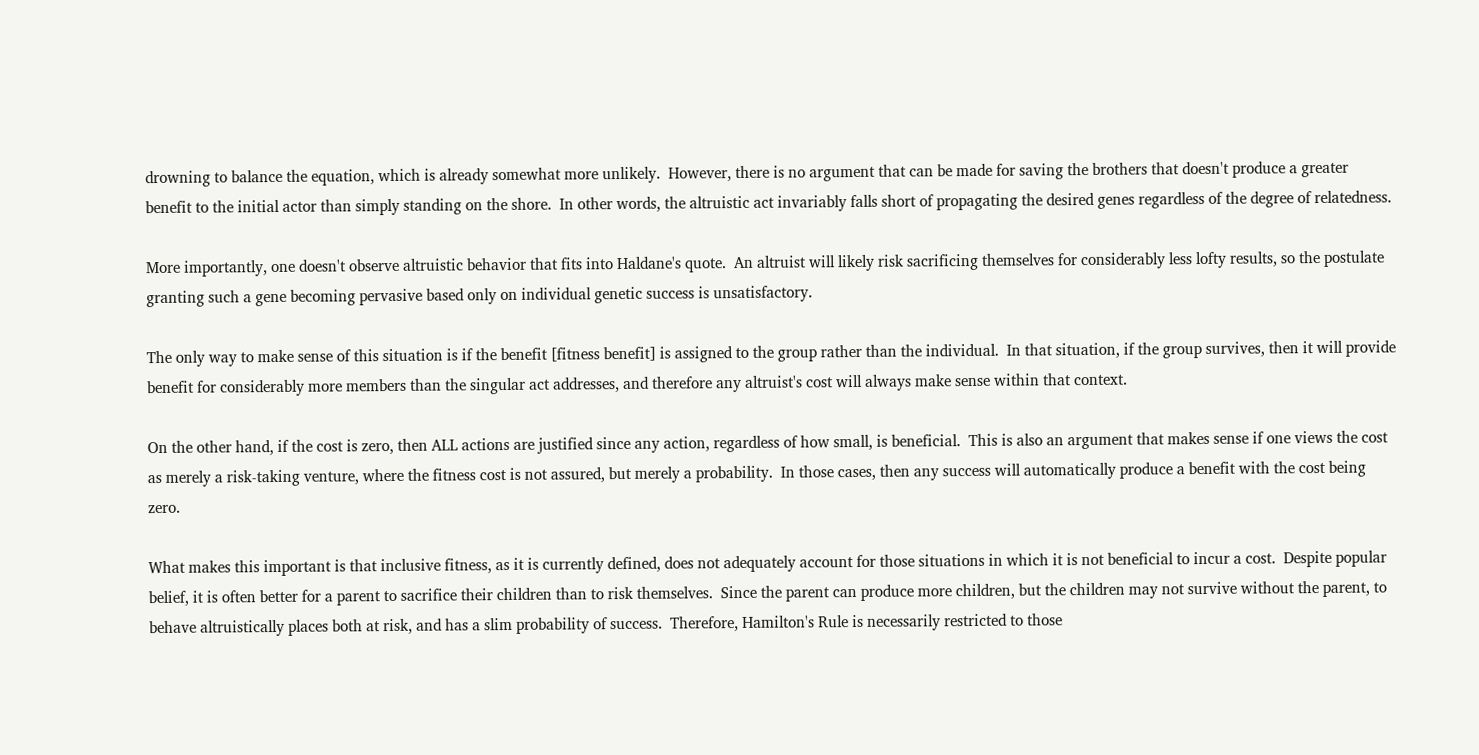drowning to balance the equation, which is already somewhat more unlikely.  However, there is no argument that can be made for saving the brothers that doesn't produce a greater benefit to the initial actor than simply standing on the shore.  In other words, the altruistic act invariably falls short of propagating the desired genes regardless of the degree of relatedness.

More importantly, one doesn't observe altruistic behavior that fits into Haldane's quote.  An altruist will likely risk sacrificing themselves for considerably less lofty results, so the postulate granting such a gene becoming pervasive based only on individual genetic success is unsatisfactory.

The only way to make sense of this situation is if the benefit [fitness benefit] is assigned to the group rather than the individual.  In that situation, if the group survives, then it will provide benefit for considerably more members than the singular act addresses, and therefore any altruist's cost will always make sense within that context.

On the other hand, if the cost is zero, then ALL actions are justified since any action, regardless of how small, is beneficial.  This is also an argument that makes sense if one views the cost as merely a risk-taking venture, where the fitness cost is not assured, but merely a probability.  In those cases, then any success will automatically produce a benefit with the cost being zero.

What makes this important is that inclusive fitness, as it is currently defined, does not adequately account for those situations in which it is not beneficial to incur a cost.  Despite popular belief, it is often better for a parent to sacrifice their children than to risk themselves.  Since the parent can produce more children, but the children may not survive without the parent, to behave altruistically places both at risk, and has a slim probability of success.  Therefore, Hamilton's Rule is necessarily restricted to those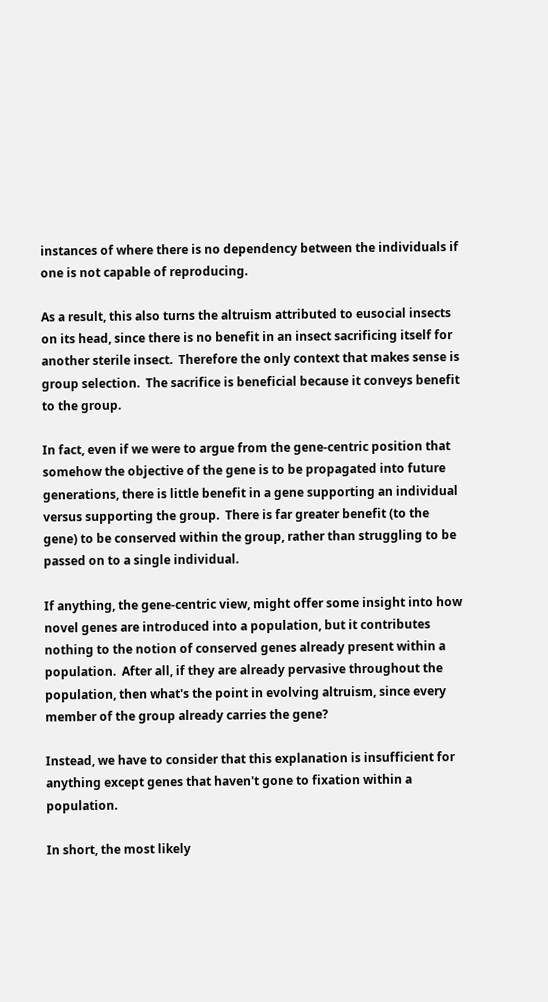instances of where there is no dependency between the individuals if one is not capable of reproducing.

As a result, this also turns the altruism attributed to eusocial insects on its head, since there is no benefit in an insect sacrificing itself for another sterile insect.  Therefore the only context that makes sense is group selection.  The sacrifice is beneficial because it conveys benefit to the group.

In fact, even if we were to argue from the gene-centric position that somehow the objective of the gene is to be propagated into future generations, there is little benefit in a gene supporting an individual versus supporting the group.  There is far greater benefit (to the gene) to be conserved within the group, rather than struggling to be passed on to a single individual.

If anything, the gene-centric view, might offer some insight into how novel genes are introduced into a population, but it contributes nothing to the notion of conserved genes already present within a population.  After all, if they are already pervasive throughout the population, then what's the point in evolving altruism, since every member of the group already carries the gene?

Instead, we have to consider that this explanation is insufficient for anything except genes that haven't gone to fixation within a population.

In short, the most likely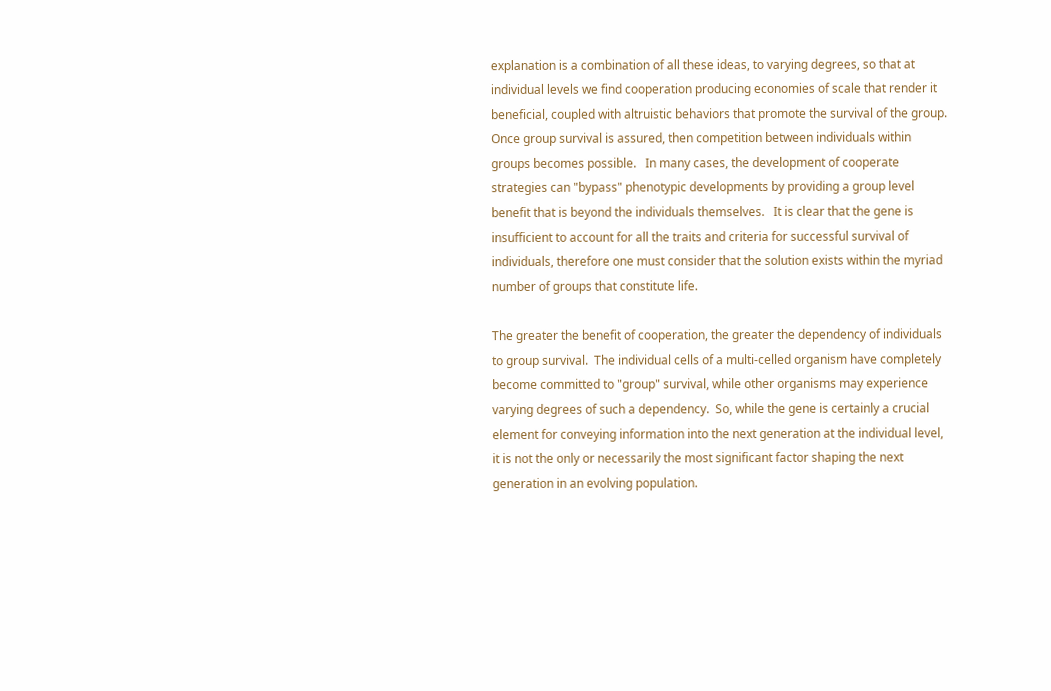explanation is a combination of all these ideas, to varying degrees, so that at individual levels we find cooperation producing economies of scale that render it beneficial, coupled with altruistic behaviors that promote the survival of the group.  Once group survival is assured, then competition between individuals within groups becomes possible.   In many cases, the development of cooperate strategies can "bypass" phenotypic developments by providing a group level benefit that is beyond the individuals themselves.   It is clear that the gene is insufficient to account for all the traits and criteria for successful survival of individuals, therefore one must consider that the solution exists within the myriad number of groups that constitute life.

The greater the benefit of cooperation, the greater the dependency of individuals to group survival.  The individual cells of a multi-celled organism have completely become committed to "group" survival, while other organisms may experience varying degrees of such a dependency.  So, while the gene is certainly a crucial element for conveying information into the next generation at the individual level, it is not the only or necessarily the most significant factor shaping the next generation in an evolving population.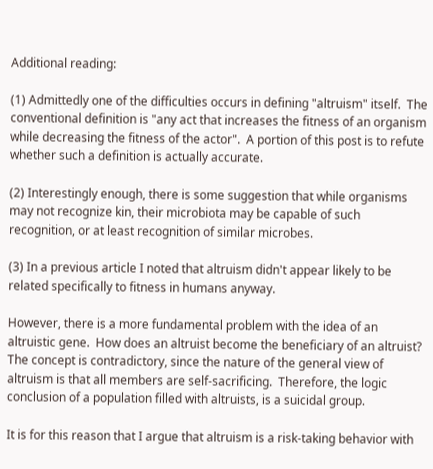Additional reading:

(1) Admittedly one of the difficulties occurs in defining "altruism" itself.  The conventional definition is "any act that increases the fitness of an organism while decreasing the fitness of the actor".  A portion of this post is to refute whether such a definition is actually accurate.

(2) Interestingly enough, there is some suggestion that while organisms may not recognize kin, their microbiota may be capable of such recognition, or at least recognition of similar microbes.

(3) In a previous article I noted that altruism didn't appear likely to be related specifically to fitness in humans anyway.

However, there is a more fundamental problem with the idea of an altruistic gene.  How does an altruist become the beneficiary of an altruist?  The concept is contradictory, since the nature of the general view of altruism is that all members are self-sacrificing.  Therefore, the logic conclusion of a population filled with altruists, is a suicidal group.

It is for this reason that I argue that altruism is a risk-taking behavior with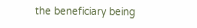the beneficiary being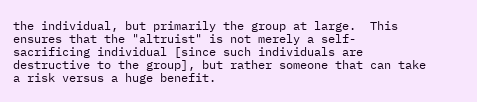the individual, but primarily the group at large.  This ensures that the "altruist" is not merely a self-sacrificing individual [since such individuals are destructive to the group], but rather someone that can take a risk versus a huge benefit.